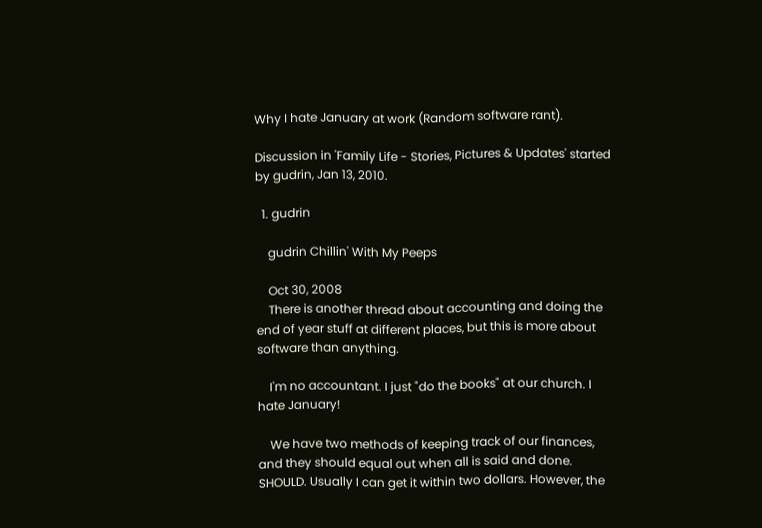Why I hate January at work (Random software rant).

Discussion in 'Family Life - Stories, Pictures & Updates' started by gudrin, Jan 13, 2010.

  1. gudrin

    gudrin Chillin' With My Peeps

    Oct 30, 2008
    There is another thread about accounting and doing the end of year stuff at different places, but this is more about software than anything.

    I'm no accountant. I just "do the books" at our church. I hate January!

    We have two methods of keeping track of our finances, and they should equal out when all is said and done. SHOULD. Usually I can get it within two dollars. However, the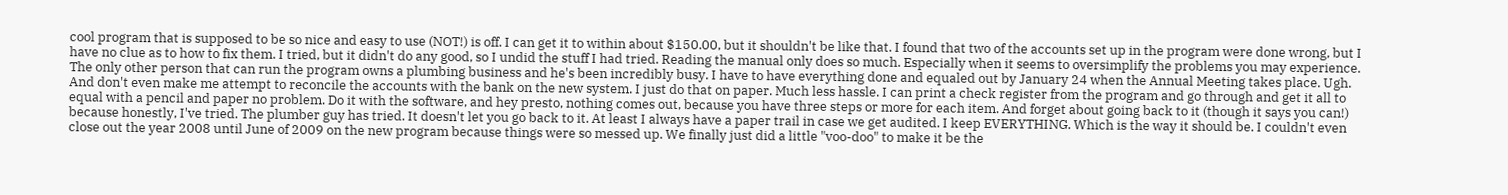cool program that is supposed to be so nice and easy to use (NOT!) is off. I can get it to within about $150.00, but it shouldn't be like that. I found that two of the accounts set up in the program were done wrong, but I have no clue as to how to fix them. I tried, but it didn't do any good, so I undid the stuff I had tried. Reading the manual only does so much. Especially when it seems to oversimplify the problems you may experience. The only other person that can run the program owns a plumbing business and he's been incredibly busy. I have to have everything done and equaled out by January 24 when the Annual Meeting takes place. Ugh. And don't even make me attempt to reconcile the accounts with the bank on the new system. I just do that on paper. Much less hassle. I can print a check register from the program and go through and get it all to equal with a pencil and paper no problem. Do it with the software, and hey presto, nothing comes out, because you have three steps or more for each item. And forget about going back to it (though it says you can!) because honestly, I've tried. The plumber guy has tried. It doesn't let you go back to it. At least I always have a paper trail in case we get audited. I keep EVERYTHING. Which is the way it should be. I couldn't even close out the year 2008 until June of 2009 on the new program because things were so messed up. We finally just did a little "voo-doo" to make it be the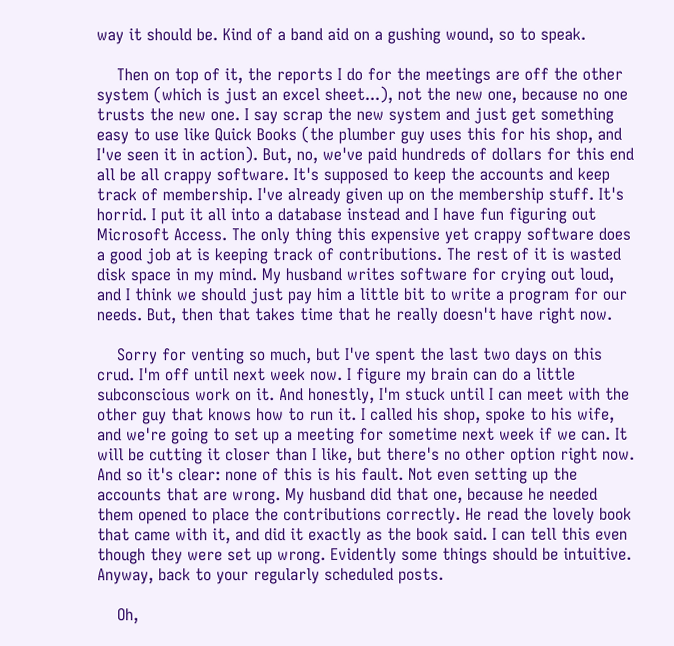way it should be. Kind of a band aid on a gushing wound, so to speak.

    Then on top of it, the reports I do for the meetings are off the other system (which is just an excel sheet...), not the new one, because no one trusts the new one. I say scrap the new system and just get something easy to use like Quick Books (the plumber guy uses this for his shop, and I've seen it in action). But, no, we've paid hundreds of dollars for this end all be all crappy software. It's supposed to keep the accounts and keep track of membership. I've already given up on the membership stuff. It's horrid. I put it all into a database instead and I have fun figuring out Microsoft Access. The only thing this expensive yet crappy software does a good job at is keeping track of contributions. The rest of it is wasted disk space in my mind. My husband writes software for crying out loud, and I think we should just pay him a little bit to write a program for our needs. But, then that takes time that he really doesn't have right now.

    Sorry for venting so much, but I've spent the last two days on this crud. I'm off until next week now. I figure my brain can do a little subconscious work on it. And honestly, I'm stuck until I can meet with the other guy that knows how to run it. I called his shop, spoke to his wife, and we're going to set up a meeting for sometime next week if we can. It will be cutting it closer than I like, but there's no other option right now. And so it's clear: none of this is his fault. Not even setting up the accounts that are wrong. My husband did that one, because he needed them opened to place the contributions correctly. He read the lovely book that came with it, and did it exactly as the book said. I can tell this even though they were set up wrong. Evidently some things should be intuitive. Anyway, back to your regularly scheduled posts.

    Oh,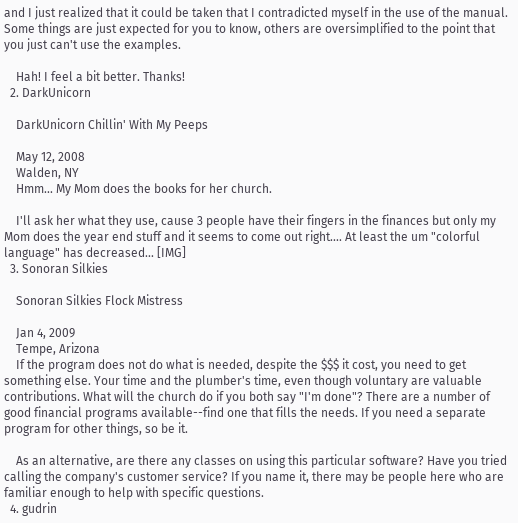and I just realized that it could be taken that I contradicted myself in the use of the manual. Some things are just expected for you to know, others are oversimplified to the point that you just can't use the examples.

    Hah! I feel a bit better. Thanks!
  2. DarkUnicorn

    DarkUnicorn Chillin' With My Peeps

    May 12, 2008
    Walden, NY
    Hmm... My Mom does the books for her church.

    I'll ask her what they use, cause 3 people have their fingers in the finances but only my Mom does the year end stuff and it seems to come out right.... At least the um "colorful language" has decreased... [IMG]
  3. Sonoran Silkies

    Sonoran Silkies Flock Mistress

    Jan 4, 2009
    Tempe, Arizona
    If the program does not do what is needed, despite the $$$ it cost, you need to get something else. Your time and the plumber's time, even though voluntary are valuable contributions. What will the church do if you both say "I'm done"? There are a number of good financial programs available--find one that fills the needs. If you need a separate program for other things, so be it.

    As an alternative, are there any classes on using this particular software? Have you tried calling the company's customer service? If you name it, there may be people here who are familiar enough to help with specific questions.
  4. gudrin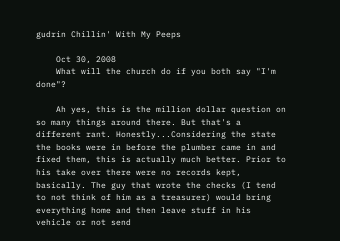gudrin Chillin' With My Peeps

    Oct 30, 2008
    What will the church do if you both say "I'm done"?

    Ah yes, this is the million dollar question on so many things around there. But that's a different rant. Honestly...Considering the state the books were in before the plumber came in and fixed them, this is actually much better. Prior to his take over there were no records kept, basically. The guy that wrote the checks (I tend to not think of him as a treasurer) would bring everything home and then leave stuff in his vehicle or not send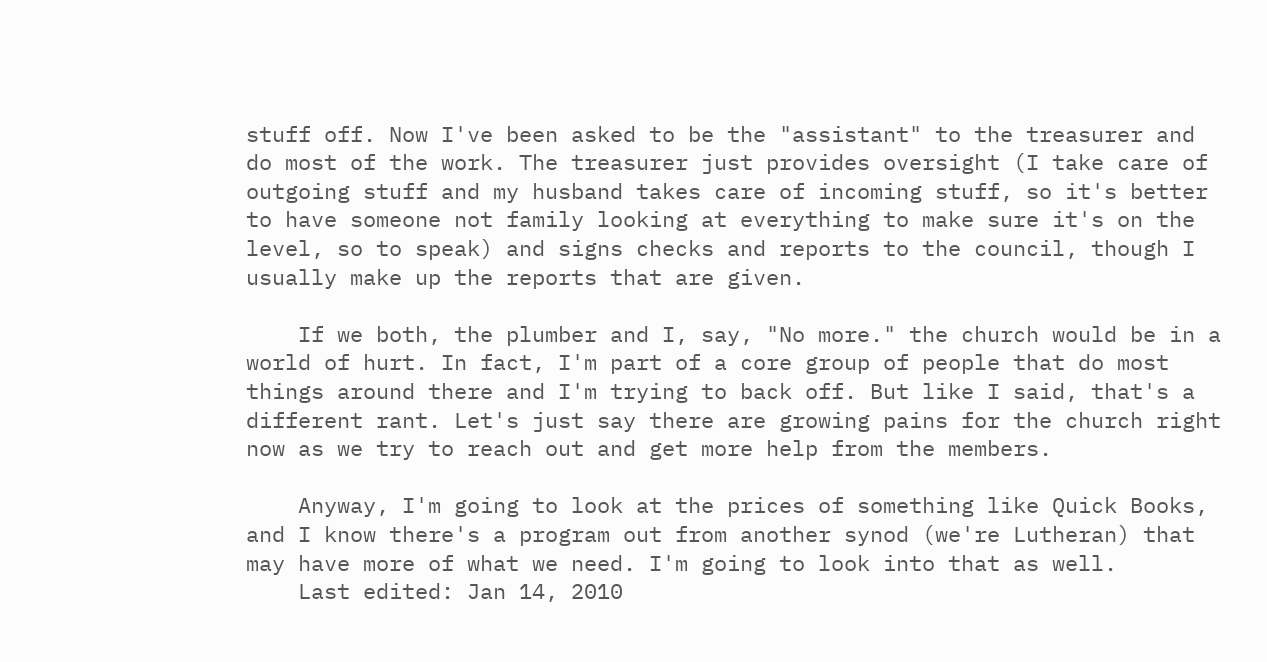stuff off. Now I've been asked to be the "assistant" to the treasurer and do most of the work. The treasurer just provides oversight (I take care of outgoing stuff and my husband takes care of incoming stuff, so it's better to have someone not family looking at everything to make sure it's on the level, so to speak) and signs checks and reports to the council, though I usually make up the reports that are given.

    If we both, the plumber and I, say, "No more." the church would be in a world of hurt. In fact, I'm part of a core group of people that do most things around there and I'm trying to back off. But like I said, that's a different rant. Let's just say there are growing pains for the church right now as we try to reach out and get more help from the members.

    Anyway, I'm going to look at the prices of something like Quick Books, and I know there's a program out from another synod (we're Lutheran) that may have more of what we need. I'm going to look into that as well.
    Last edited: Jan 14, 2010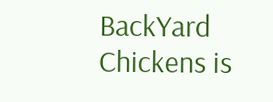BackYard Chickens is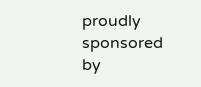proudly sponsored by